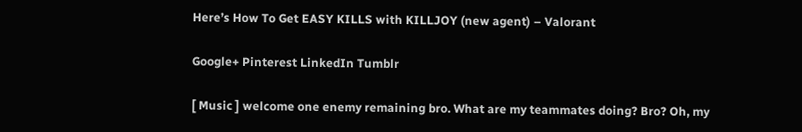Here’s How To Get EASY KILLS with KILLJOY (new agent) – Valorant

Google+ Pinterest LinkedIn Tumblr

[ Music ] welcome one enemy remaining bro. What are my teammates doing? Bro? Oh, my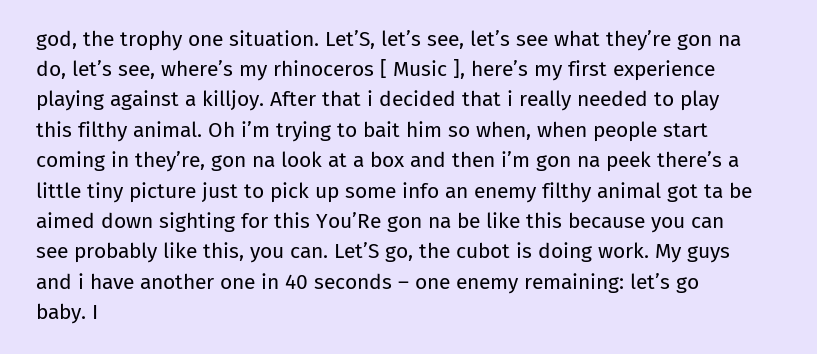god, the trophy one situation. Let’S, let’s see, let’s see what they’re gon na do, let’s see, where’s my rhinoceros [ Music ], here’s my first experience playing against a killjoy. After that i decided that i really needed to play this filthy animal. Oh i’m trying to bait him so when, when people start coming in they’re, gon na look at a box and then i’m gon na peek there’s a little tiny picture just to pick up some info an enemy filthy animal got ta be aimed down sighting for this You’Re gon na be like this because you can see probably like this, you can. Let’S go, the cubot is doing work. My guys and i have another one in 40 seconds – one enemy remaining: let’s go baby. I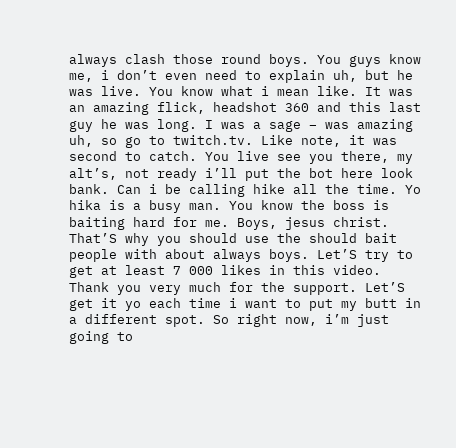always clash those round boys. You guys know me, i don’t even need to explain uh, but he was live. You know what i mean like. It was an amazing flick, headshot 360 and this last guy he was long. I was a sage – was amazing uh, so go to twitch.tv. Like note, it was second to catch. You live see you there, my alt’s, not ready i’ll put the bot here look bank. Can i be calling hike all the time. Yo hika is a busy man. You know the boss is baiting hard for me. Boys, jesus christ. That’S why you should use the should bait people with about always boys. Let’S try to get at least 7 000 likes in this video. Thank you very much for the support. Let’S get it yo each time i want to put my butt in a different spot. So right now, i’m just going to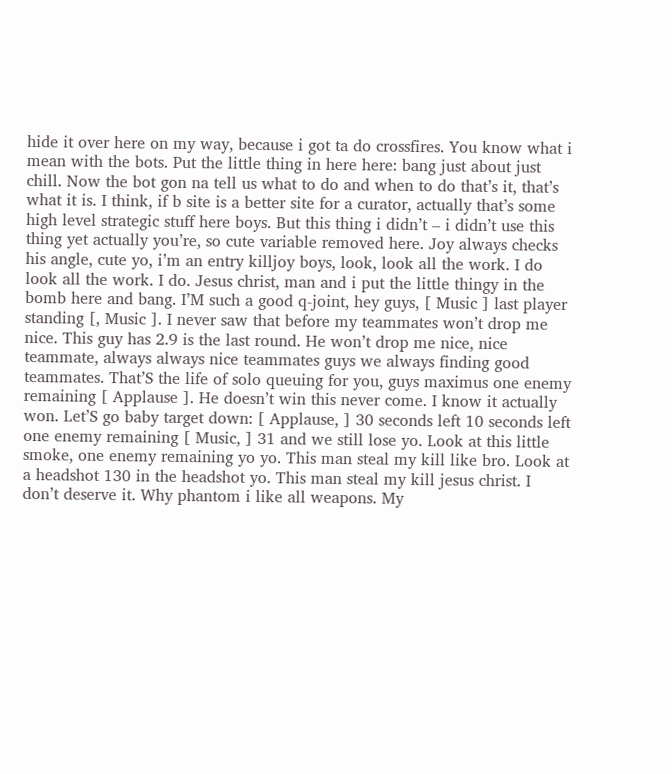hide it over here on my way, because i got ta do crossfires. You know what i mean with the bots. Put the little thing in here here: bang just about just chill. Now the bot gon na tell us what to do and when to do that’s it, that’s what it is. I think, if b site is a better site for a curator, actually that’s some high level strategic stuff here boys. But this thing i didn’t – i didn’t use this thing yet actually you’re, so cute variable removed here. Joy always checks his angle, cute yo, i’m an entry killjoy boys, look, look all the work. I do look all the work. I do. Jesus christ, man and i put the little thingy in the bomb here and bang. I’M such a good q-joint, hey guys, [ Music ] last player standing [, Music ]. I never saw that before my teammates won’t drop me nice. This guy has 2.9 is the last round. He won’t drop me nice, nice teammate, always always nice teammates guys we always finding good teammates. That’S the life of solo queuing for you, guys maximus one enemy remaining [ Applause ]. He doesn’t win this never come. I know it actually won. Let’S go baby target down: [ Applause, ] 30 seconds left 10 seconds left one enemy remaining [ Music, ] 31 and we still lose yo. Look at this little smoke, one enemy remaining yo yo. This man steal my kill like bro. Look at a headshot 130 in the headshot yo. This man steal my kill jesus christ. I don’t deserve it. Why phantom i like all weapons. My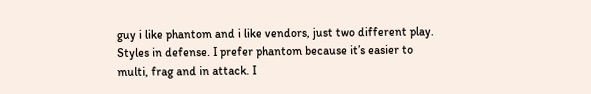guy i like phantom and i like vendors, just two different play. Styles in defense. I prefer phantom because it’s easier to multi, frag and in attack. I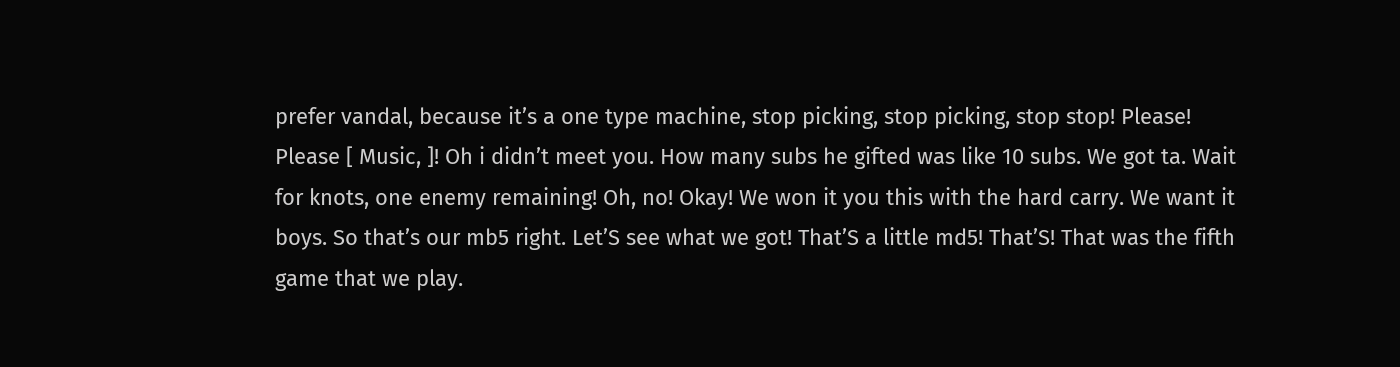prefer vandal, because it’s a one type machine, stop picking, stop picking, stop stop! Please! Please [ Music, ]! Oh i didn’t meet you. How many subs he gifted was like 10 subs. We got ta. Wait for knots, one enemy remaining! Oh, no! Okay! We won it you this with the hard carry. We want it boys. So that’s our mb5 right. Let’S see what we got! That’S a little md5! That’S! That was the fifth game that we play.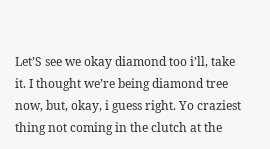Let’S see we okay diamond too i’ll, take it. I thought we’re being diamond tree now, but, okay, i guess right. Yo craziest thing not coming in the clutch at the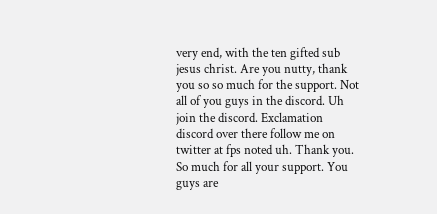very end, with the ten gifted sub jesus christ. Are you nutty, thank you so so much for the support. Not all of you guys in the discord. Uh join the discord. Exclamation discord over there follow me on twitter at fps noted uh. Thank you. So much for all your support. You guys are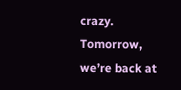crazy. Tomorrow, we’re back at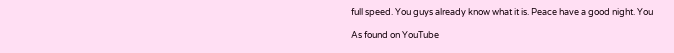full speed. You guys already know what it is. Peace have a good night. You

As found on YouTube